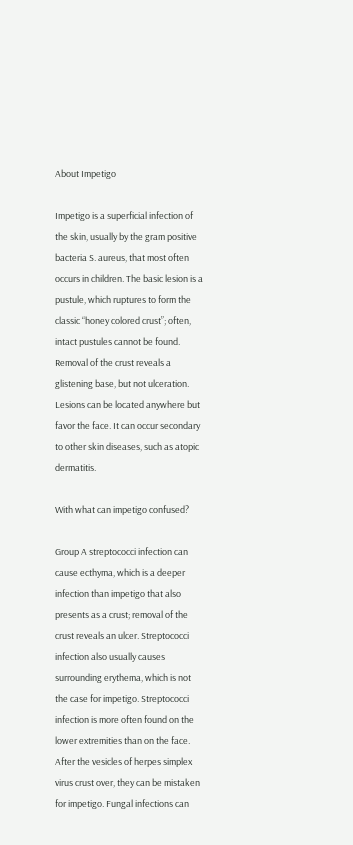About Impetigo

Impetigo is a superficial infection of the skin, usually by the gram positive bacteria S. aureus, that most often occurs in children. The basic lesion is a pustule, which ruptures to form the classic “honey colored crust”; often, intact pustules cannot be found. Removal of the crust reveals a glistening base, but not ulceration. Lesions can be located anywhere but favor the face. It can occur secondary to other skin diseases, such as atopic dermatitis.

With what can impetigo confused?

Group A streptococci infection can cause ecthyma, which is a deeper infection than impetigo that also presents as a crust; removal of the crust reveals an ulcer. Streptococci infection also usually causes surrounding erythema, which is not the case for impetigo. Streptococci infection is more often found on the lower extremities than on the face. After the vesicles of herpes simplex virus crust over, they can be mistaken for impetigo. Fungal infections can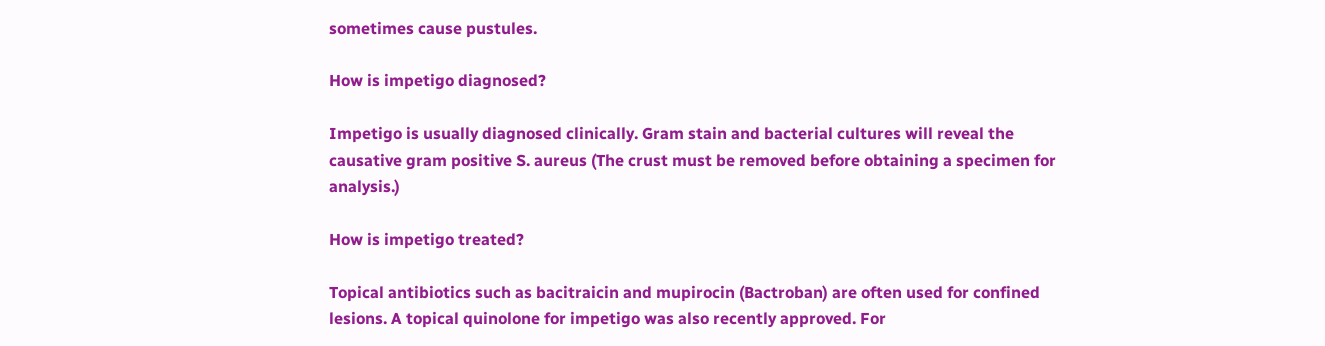sometimes cause pustules.

How is impetigo diagnosed?

Impetigo is usually diagnosed clinically. Gram stain and bacterial cultures will reveal the causative gram positive S. aureus (The crust must be removed before obtaining a specimen for analysis.)

How is impetigo treated?

Topical antibiotics such as bacitraicin and mupirocin (Bactroban) are often used for confined lesions. A topical quinolone for impetigo was also recently approved. For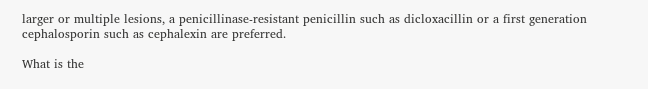larger or multiple lesions, a penicillinase-resistant penicillin such as dicloxacillin or a first generation cephalosporin such as cephalexin are preferred.

What is the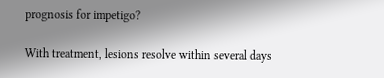prognosis for impetigo?

With treatment, lesions resolve within several days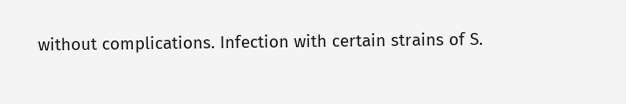without complications. Infection with certain strains of S.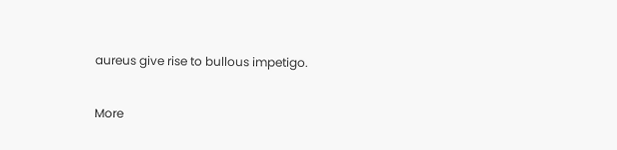aureus give rise to bullous impetigo.

More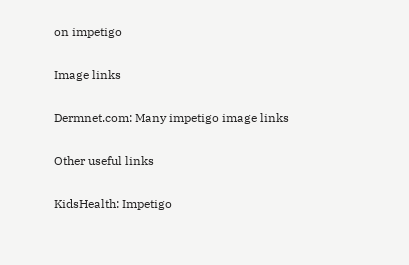on impetigo

Image links

Dermnet.com: Many impetigo image links

Other useful links

KidsHealth: Impetigo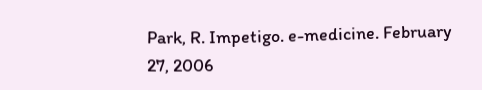Park, R. Impetigo. e-medicine. February 27, 2006